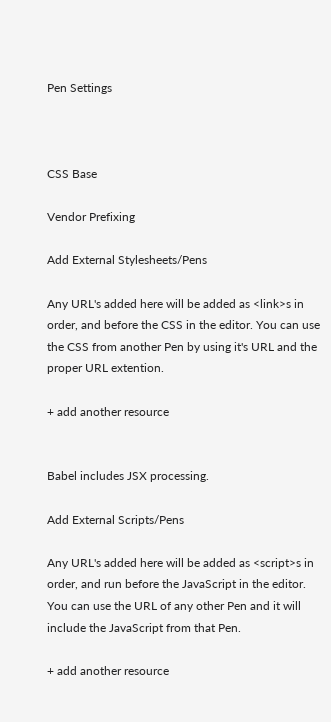Pen Settings



CSS Base

Vendor Prefixing

Add External Stylesheets/Pens

Any URL's added here will be added as <link>s in order, and before the CSS in the editor. You can use the CSS from another Pen by using it's URL and the proper URL extention.

+ add another resource


Babel includes JSX processing.

Add External Scripts/Pens

Any URL's added here will be added as <script>s in order, and run before the JavaScript in the editor. You can use the URL of any other Pen and it will include the JavaScript from that Pen.

+ add another resource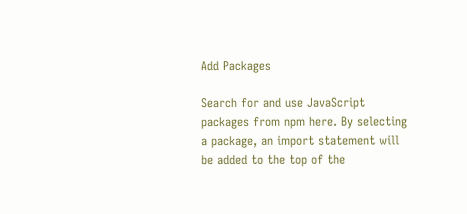Add Packages

Search for and use JavaScript packages from npm here. By selecting a package, an import statement will be added to the top of the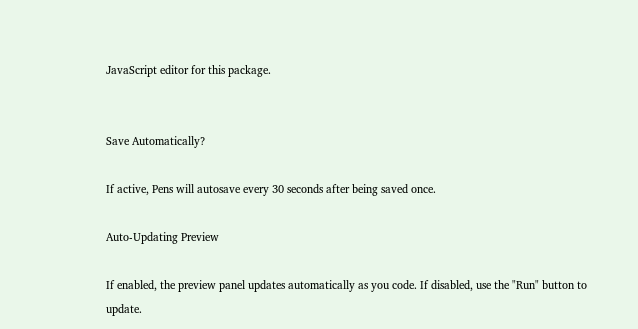JavaScript editor for this package.


Save Automatically?

If active, Pens will autosave every 30 seconds after being saved once.

Auto-Updating Preview

If enabled, the preview panel updates automatically as you code. If disabled, use the "Run" button to update.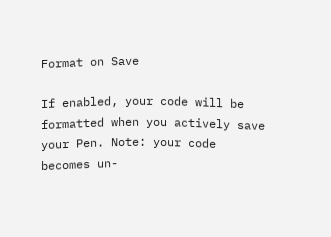Format on Save

If enabled, your code will be formatted when you actively save your Pen. Note: your code becomes un-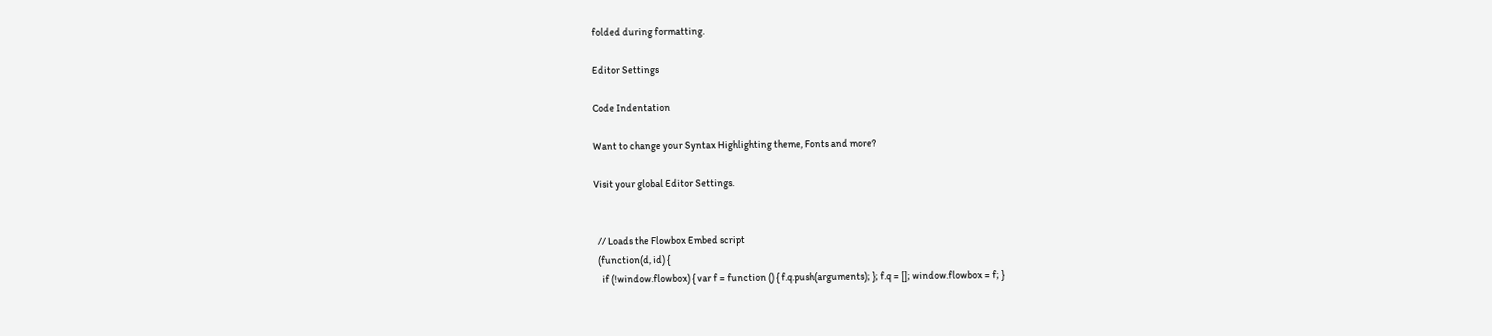folded during formatting.

Editor Settings

Code Indentation

Want to change your Syntax Highlighting theme, Fonts and more?

Visit your global Editor Settings.


  // Loads the Flowbox Embed script
  (function(d, id) {
    if (!window.flowbox) { var f = function () { f.q.push(arguments); }; f.q = []; window.flowbox = f; }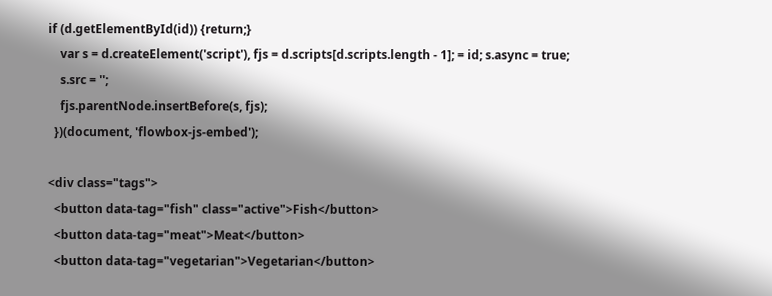if (d.getElementById(id)) {return;}
    var s = d.createElement('script'), fjs = d.scripts[d.scripts.length - 1]; = id; s.async = true;
    s.src = '';
    fjs.parentNode.insertBefore(s, fjs);
  })(document, 'flowbox-js-embed');

<div class="tags">
  <button data-tag="fish" class="active">Fish</button>
  <button data-tag="meat">Meat</button>
  <button data-tag="vegetarian">Vegetarian</button>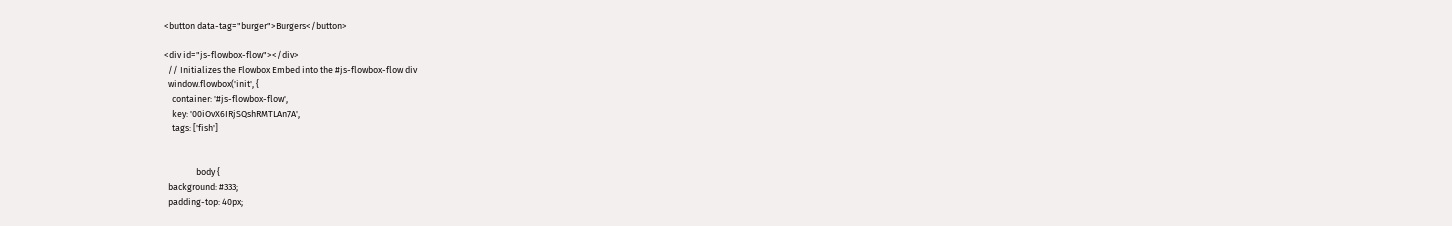<button data-tag="burger">Burgers</button>

<div id="js-flowbox-flow"></div>
  // Initializes the Flowbox Embed into the #js-flowbox-flow div
  window.flowbox('init', {
    container: '#js-flowbox-flow',
    key: '00iOvX6IRjSQshRMTLAn7A',
    tags: ['fish']


                body {
  background: #333;
  padding-top: 40px;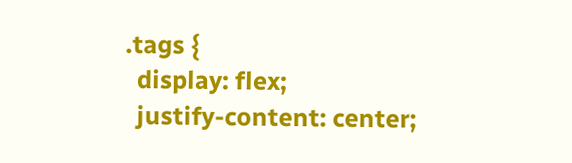.tags {
  display: flex;
  justify-content: center;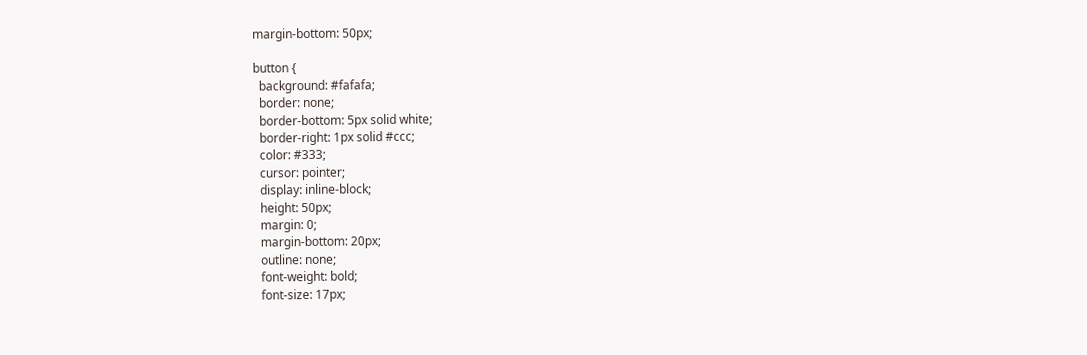margin-bottom: 50px;

button {
  background: #fafafa;
  border: none;
  border-bottom: 5px solid white;
  border-right: 1px solid #ccc;
  color: #333;
  cursor: pointer;
  display: inline-block;
  height: 50px;
  margin: 0;
  margin-bottom: 20px;
  outline: none;
  font-weight: bold;
  font-size: 17px;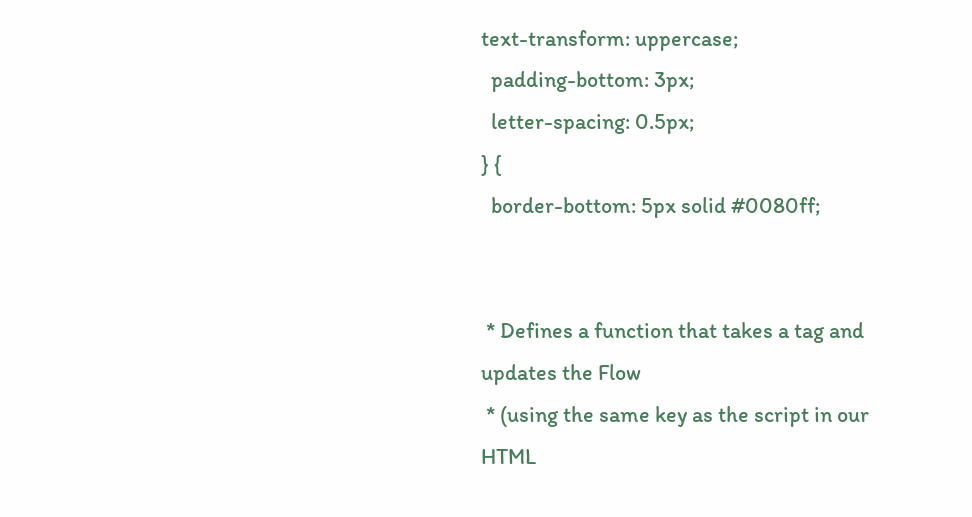text-transform: uppercase;
  padding-bottom: 3px;
  letter-spacing: 0.5px;
} {
  border-bottom: 5px solid #0080ff;


 * Defines a function that takes a tag and updates the Flow
 * (using the same key as the script in our HTML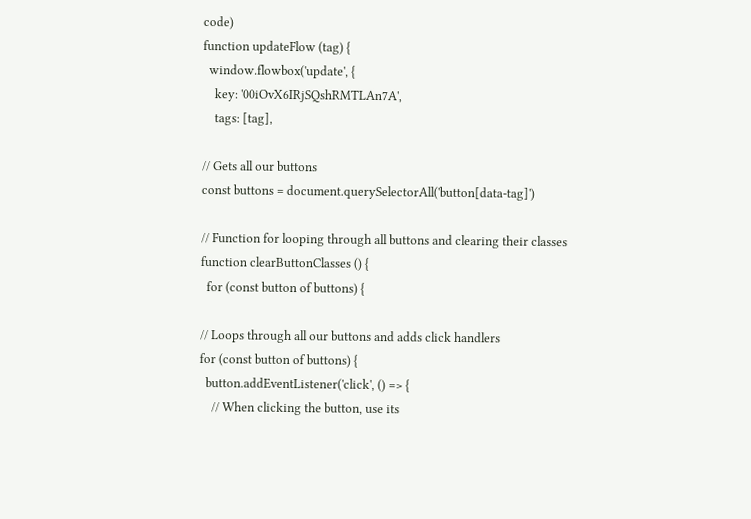code)
function updateFlow (tag) {
  window.flowbox('update', {
    key: '00iOvX6IRjSQshRMTLAn7A',
    tags: [tag],

// Gets all our buttons
const buttons = document.querySelectorAll('button[data-tag]')

// Function for looping through all buttons and clearing their classes
function clearButtonClasses () {
  for (const button of buttons) {

// Loops through all our buttons and adds click handlers
for (const button of buttons) {
  button.addEventListener('click', () => {
    // When clicking the button, use its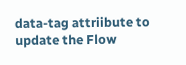data-tag attriibute to update the Flow